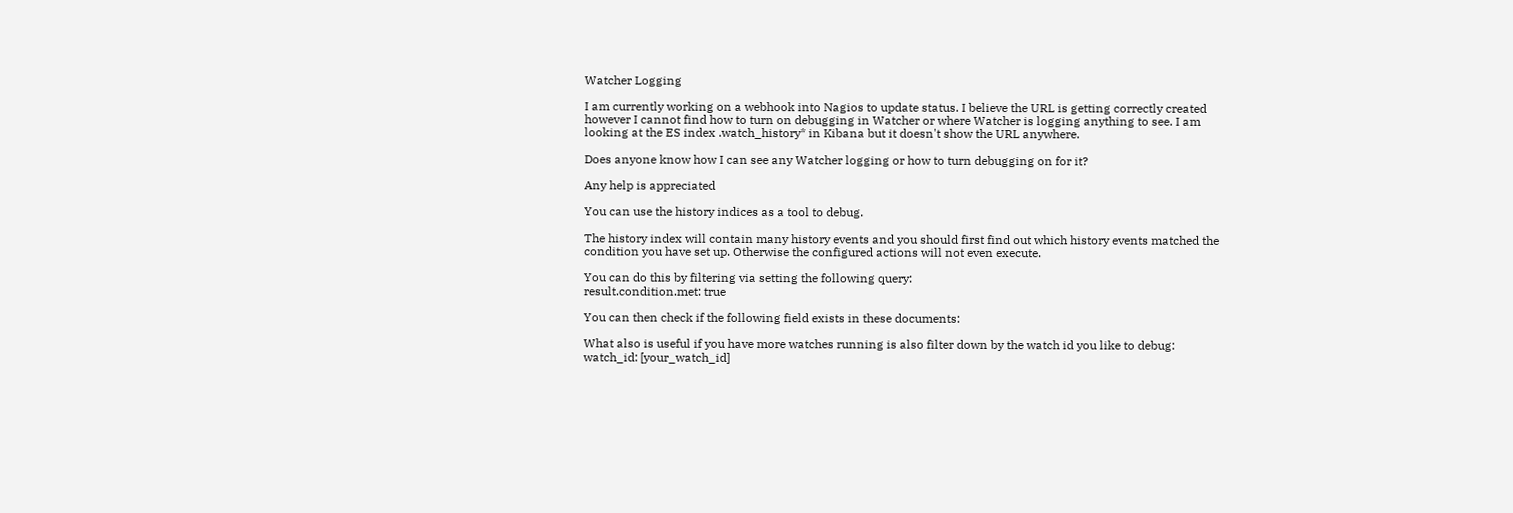Watcher Logging

I am currently working on a webhook into Nagios to update status. I believe the URL is getting correctly created however I cannot find how to turn on debugging in Watcher or where Watcher is logging anything to see. I am looking at the ES index .watch_history* in Kibana but it doesn't show the URL anywhere.

Does anyone know how I can see any Watcher logging or how to turn debugging on for it?

Any help is appreciated

You can use the history indices as a tool to debug.

The history index will contain many history events and you should first find out which history events matched the condition you have set up. Otherwise the configured actions will not even execute.

You can do this by filtering via setting the following query:
result.condition.met: true

You can then check if the following field exists in these documents:

What also is useful if you have more watches running is also filter down by the watch id you like to debug:
watch_id: [your_watch_id]